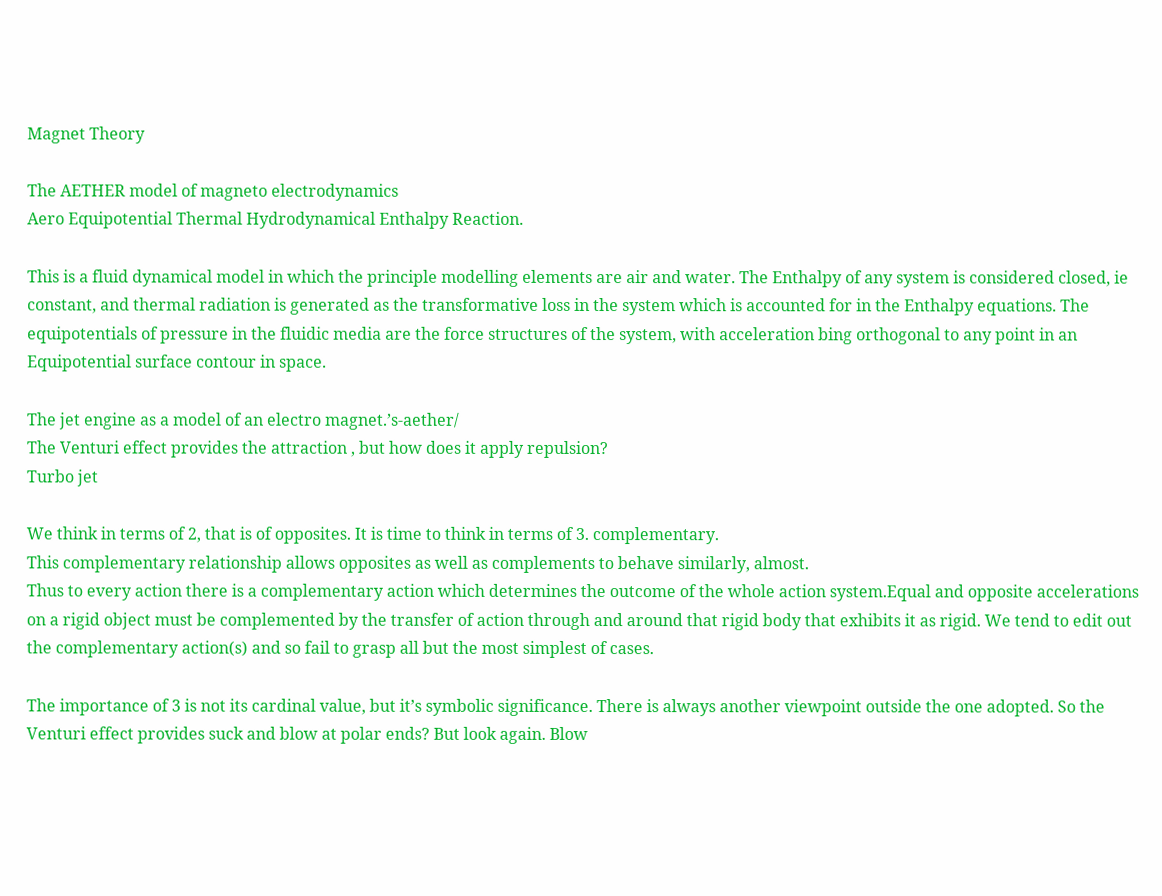Magnet Theory

The AETHER model of magneto electrodynamics
Aero Equipotential Thermal Hydrodynamical Enthalpy Reaction.

This is a fluid dynamical model in which the principle modelling elements are air and water. The Enthalpy of any system is considered closed, ie constant, and thermal radiation is generated as the transformative loss in the system which is accounted for in the Enthalpy equations. The equipotentials of pressure in the fluidic media are the force structures of the system, with acceleration bing orthogonal to any point in an Equipotential surface contour in space.

The jet engine as a model of an electro magnet.’s-aether/
The Venturi effect provides the attraction , but how does it apply repulsion?
Turbo jet

We think in terms of 2, that is of opposites. It is time to think in terms of 3. complementary.
This complementary relationship allows opposites as well as complements to behave similarly, almost.
Thus to every action there is a complementary action which determines the outcome of the whole action system.Equal and opposite accelerations on a rigid object must be complemented by the transfer of action through and around that rigid body that exhibits it as rigid. We tend to edit out the complementary action(s) and so fail to grasp all but the most simplest of cases.

The importance of 3 is not its cardinal value, but it’s symbolic significance. There is always another viewpoint outside the one adopted. So the Venturi effect provides suck and blow at polar ends? But look again. Blow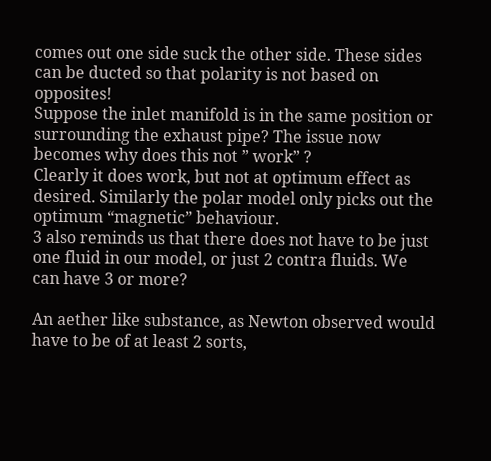comes out one side suck the other side. These sides can be ducted so that polarity is not based on opposites!
Suppose the inlet manifold is in the same position or surrounding the exhaust pipe? The issue now becomes why does this not ” work” ?
Clearly it does work, but not at optimum effect as desired. Similarly the polar model only picks out the optimum “magnetic” behaviour.
3 also reminds us that there does not have to be just one fluid in our model, or just 2 contra fluids. We can have 3 or more?

An aether like substance, as Newton observed would have to be of at least 2 sorts,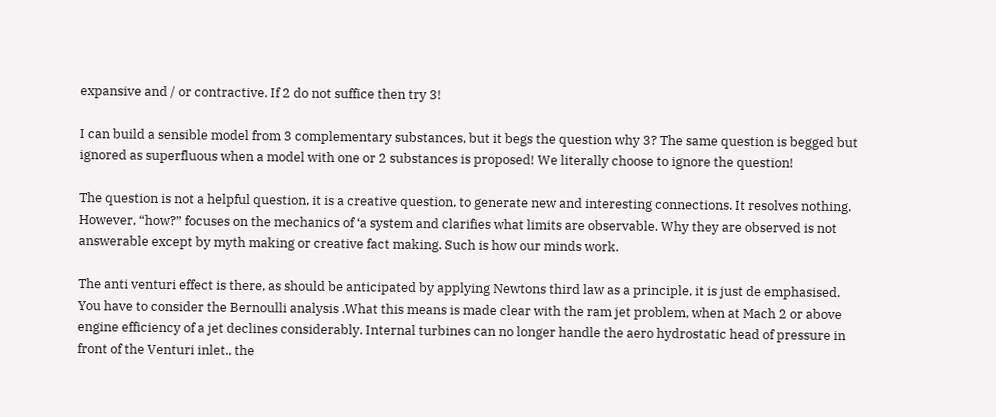expansive and / or contractive. If 2 do not suffice then try 3!

I can build a sensible model from 3 complementary substances, but it begs the question why 3? The same question is begged but ignored as superfluous when a model with one or 2 substances is proposed! We literally choose to ignore the question!

The question is not a helpful question, it is a creative question, to generate new and interesting connections. It resolves nothing. However, “how?” focuses on the mechanics of ‘a system and clarifies what limits are observable. Why they are observed is not answerable except by myth making or creative fact making. Such is how our minds work.

The anti venturi effect is there, as should be anticipated by applying Newtons third law as a principle, it is just de emphasised. You have to consider the Bernoulli analysis .What this means is made clear with the ram jet problem, when at Mach 2 or above engine efficiency of a jet declines considerably. Internal turbines can no longer handle the aero hydrostatic head of pressure in front of the Venturi inlet., the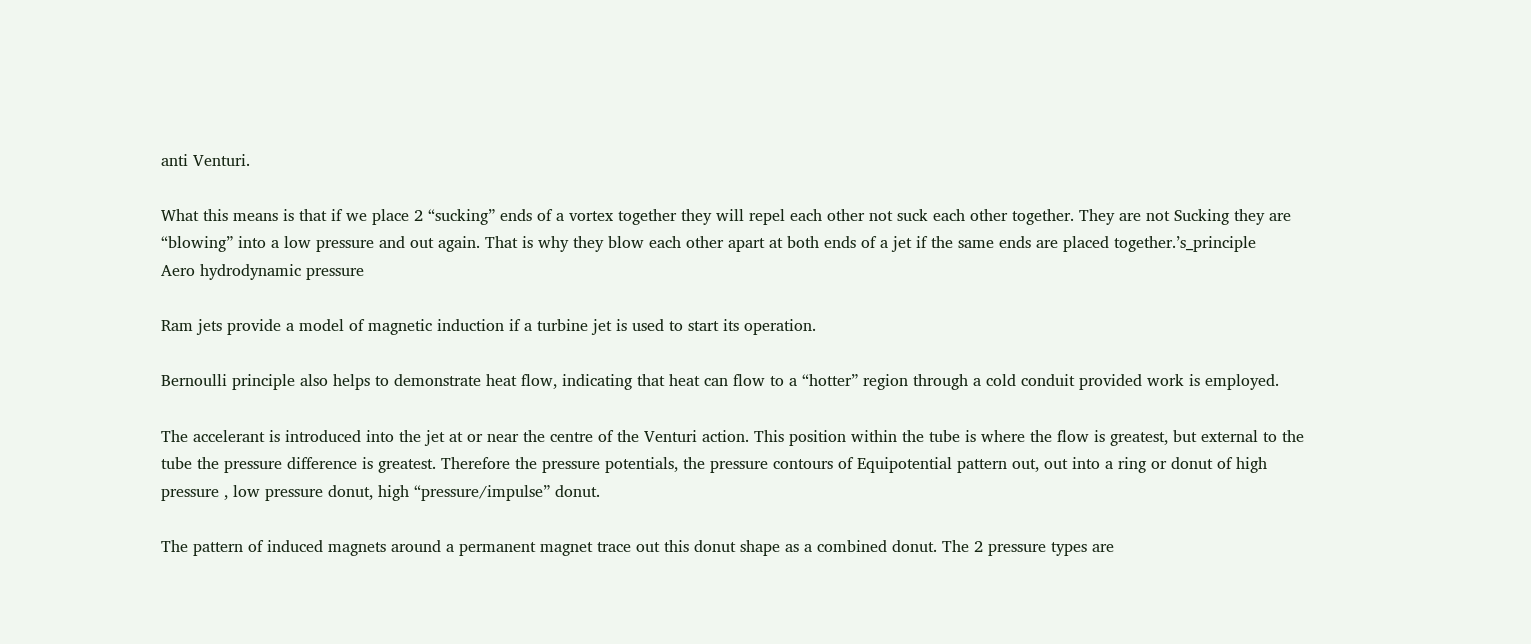anti Venturi.

What this means is that if we place 2 “sucking” ends of a vortex together they will repel each other not suck each other together. They are not Sucking they are “blowing” into a low pressure and out again. That is why they blow each other apart at both ends of a jet if the same ends are placed together.’s_principle
Aero hydrodynamic pressure

Ram jets provide a model of magnetic induction if a turbine jet is used to start its operation.

Bernoulli principle also helps to demonstrate heat flow, indicating that heat can flow to a “hotter” region through a cold conduit provided work is employed.

The accelerant is introduced into the jet at or near the centre of the Venturi action. This position within the tube is where the flow is greatest, but external to the tube the pressure difference is greatest. Therefore the pressure potentials, the pressure contours of Equipotential pattern out, out into a ring or donut of high pressure , low pressure donut, high “pressure/impulse” donut.

The pattern of induced magnets around a permanent magnet trace out this donut shape as a combined donut. The 2 pressure types are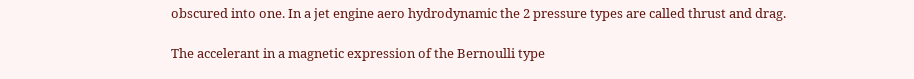obscured into one. In a jet engine aero hydrodynamic the 2 pressure types are called thrust and drag.

The accelerant in a magnetic expression of the Bernoulli type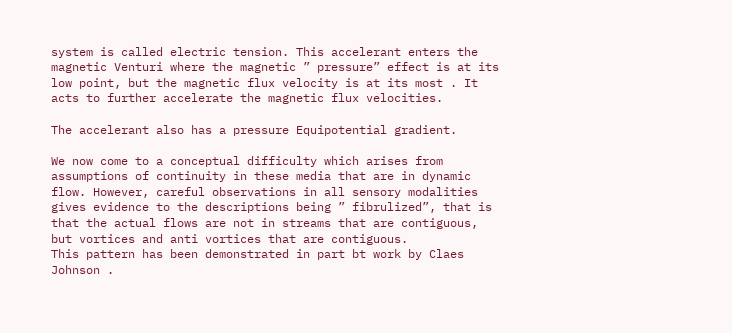system is called electric tension. This accelerant enters the magnetic Venturi where the magnetic ” pressure” effect is at its low point, but the magnetic flux velocity is at its most . It acts to further accelerate the magnetic flux velocities.

The accelerant also has a pressure Equipotential gradient.

We now come to a conceptual difficulty which arises from assumptions of continuity in these media that are in dynamic flow. However, careful observations in all sensory modalities gives evidence to the descriptions being ” fibrulized”, that is that the actual flows are not in streams that are contiguous, but vortices and anti vortices that are contiguous.
This pattern has been demonstrated in part bt work by Claes Johnson .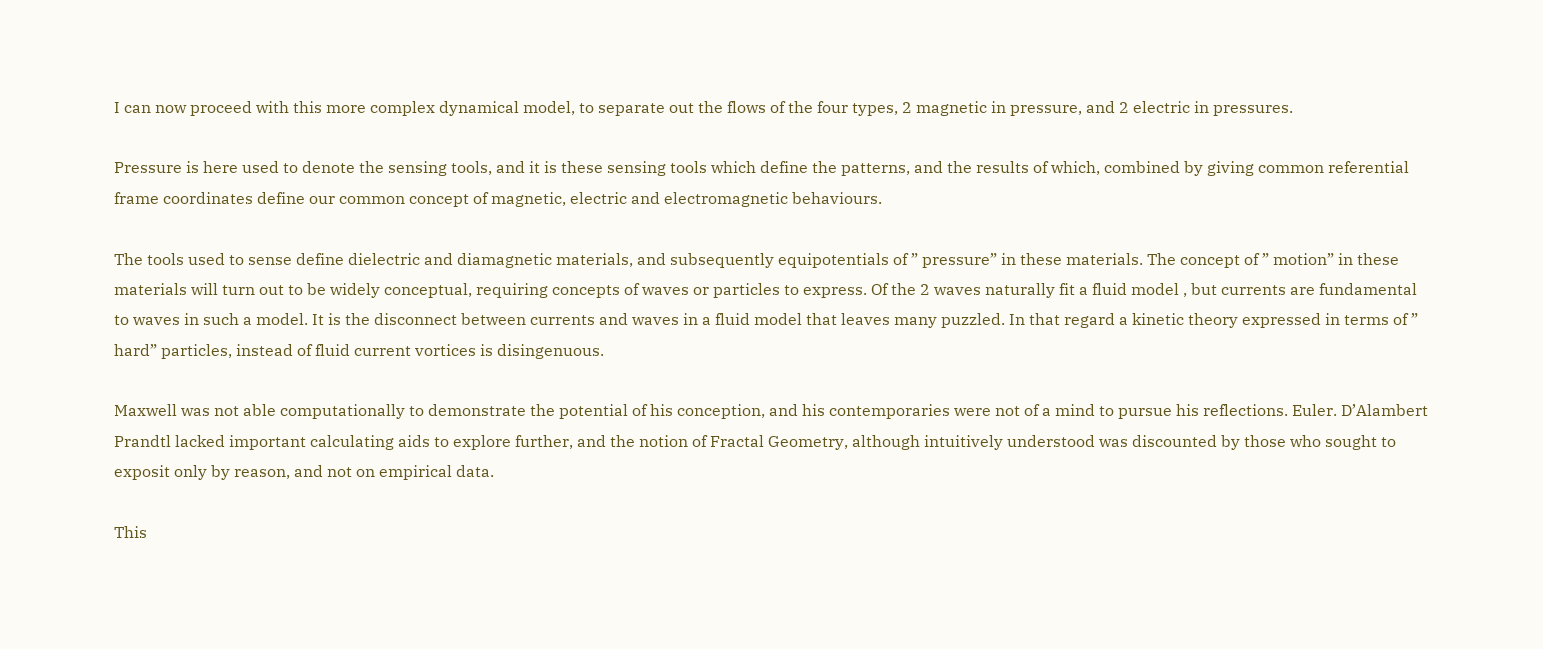I can now proceed with this more complex dynamical model, to separate out the flows of the four types, 2 magnetic in pressure, and 2 electric in pressures.

Pressure is here used to denote the sensing tools, and it is these sensing tools which define the patterns, and the results of which, combined by giving common referential frame coordinates define our common concept of magnetic, electric and electromagnetic behaviours.

The tools used to sense define dielectric and diamagnetic materials, and subsequently equipotentials of ” pressure” in these materials. The concept of ” motion” in these materials will turn out to be widely conceptual, requiring concepts of waves or particles to express. Of the 2 waves naturally fit a fluid model , but currents are fundamental to waves in such a model. It is the disconnect between currents and waves in a fluid model that leaves many puzzled. In that regard a kinetic theory expressed in terms of ” hard” particles, instead of fluid current vortices is disingenuous.

Maxwell was not able computationally to demonstrate the potential of his conception, and his contemporaries were not of a mind to pursue his reflections. Euler. D’Alambert Prandtl lacked important calculating aids to explore further, and the notion of Fractal Geometry, although intuitively understood was discounted by those who sought to exposit only by reason, and not on empirical data.

This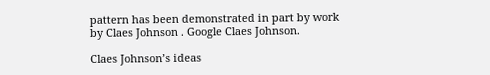pattern has been demonstrated in part by work by Claes Johnson . Google Claes Johnson.

Claes Johnson’s ideas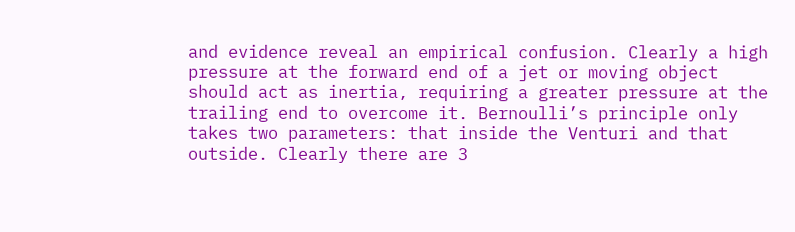and evidence reveal an empirical confusion. Clearly a high pressure at the forward end of a jet or moving object should act as inertia, requiring a greater pressure at the trailing end to overcome it. Bernoulli’s principle only takes two parameters: that inside the Venturi and that outside. Clearly there are 3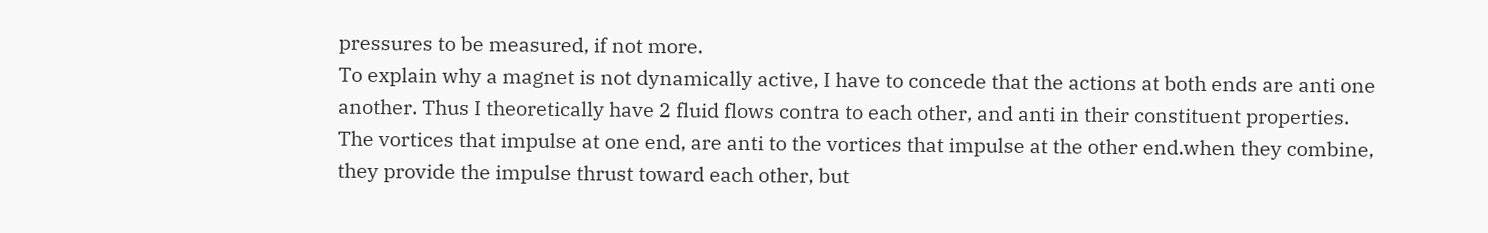pressures to be measured, if not more.
To explain why a magnet is not dynamically active, I have to concede that the actions at both ends are anti one another. Thus I theoretically have 2 fluid flows contra to each other, and anti in their constituent properties. The vortices that impulse at one end, are anti to the vortices that impulse at the other end.when they combine, they provide the impulse thrust toward each other, but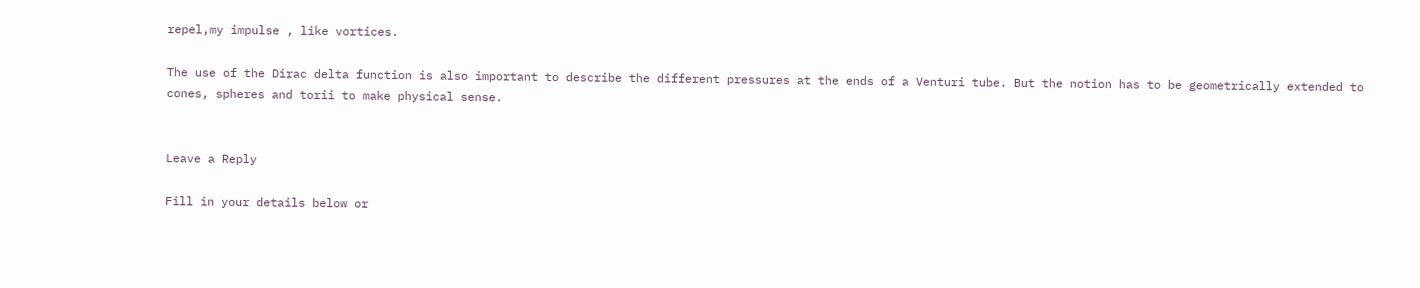repel,my impulse , like vortices.

The use of the Dirac delta function is also important to describe the different pressures at the ends of a Venturi tube. But the notion has to be geometrically extended to cones, spheres and torii to make physical sense.


Leave a Reply

Fill in your details below or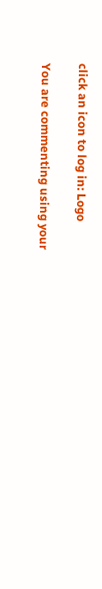click an icon to log in: Logo

You are commenting using your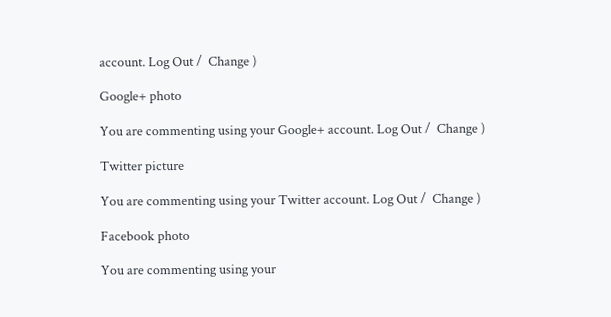account. Log Out /  Change )

Google+ photo

You are commenting using your Google+ account. Log Out /  Change )

Twitter picture

You are commenting using your Twitter account. Log Out /  Change )

Facebook photo

You are commenting using your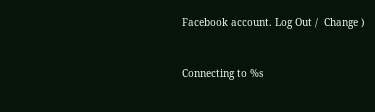Facebook account. Log Out /  Change )


Connecting to %s